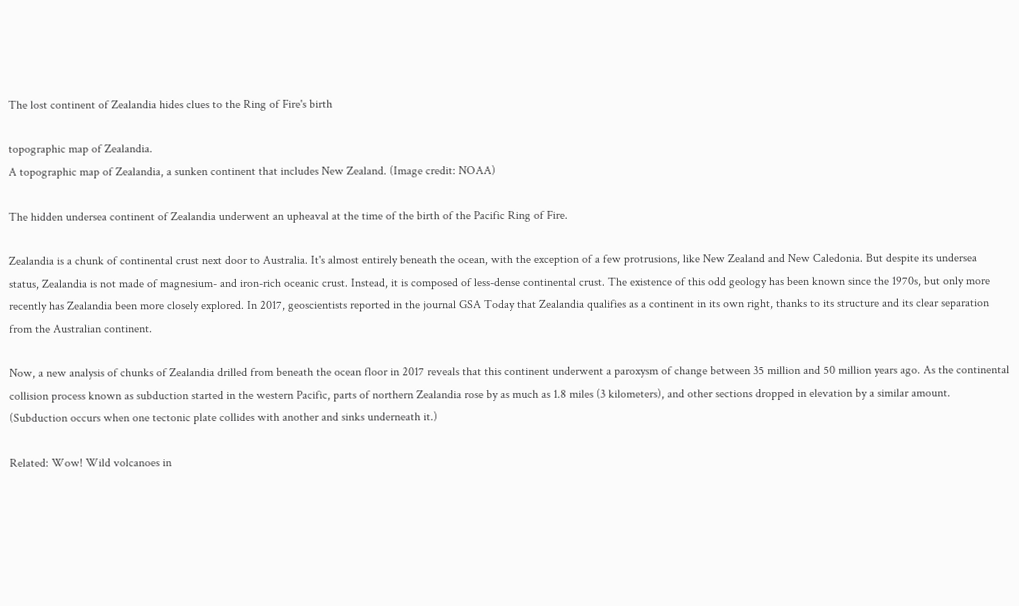The lost continent of Zealandia hides clues to the Ring of Fire's birth

topographic map of Zealandia.
A topographic map of Zealandia, a sunken continent that includes New Zealand. (Image credit: NOAA)

The hidden undersea continent of Zealandia underwent an upheaval at the time of the birth of the Pacific Ring of Fire.

Zealandia is a chunk of continental crust next door to Australia. It's almost entirely beneath the ocean, with the exception of a few protrusions, like New Zealand and New Caledonia. But despite its undersea status, Zealandia is not made of magnesium- and iron-rich oceanic crust. Instead, it is composed of less-dense continental crust. The existence of this odd geology has been known since the 1970s, but only more recently has Zealandia been more closely explored. In 2017, geoscientists reported in the journal GSA Today that Zealandia qualifies as a continent in its own right, thanks to its structure and its clear separation from the Australian continent.

Now, a new analysis of chunks of Zealandia drilled from beneath the ocean floor in 2017 reveals that this continent underwent a paroxysm of change between 35 million and 50 million years ago. As the continental collision process known as subduction started in the western Pacific, parts of northern Zealandia rose by as much as 1.8 miles (3 kilometers), and other sections dropped in elevation by a similar amount. (Subduction occurs when one tectonic plate collides with another and sinks underneath it.)

Related: Wow! Wild volcanoes in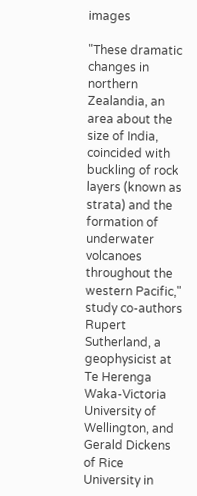images

"These dramatic changes in northern Zealandia, an area about the size of India, coincided with buckling of rock layers (known as strata) and the formation of underwater volcanoes throughout the western Pacific," study co-authors Rupert Sutherland, a geophysicist at Te Herenga Waka-Victoria University of Wellington, and Gerald Dickens of Rice University in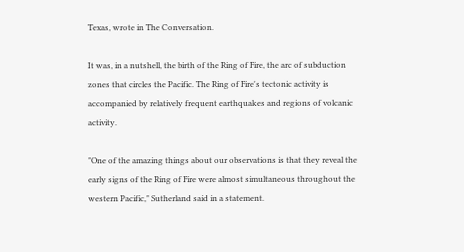Texas, wrote in The Conversation.

It was, in a nutshell, the birth of the Ring of Fire, the arc of subduction zones that circles the Pacific. The Ring of Fire's tectonic activity is accompanied by relatively frequent earthquakes and regions of volcanic activity.

"One of the amazing things about our observations is that they reveal the early signs of the Ring of Fire were almost simultaneous throughout the western Pacific," Sutherland said in a statement.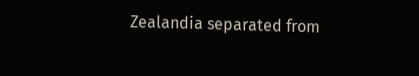Zealandia separated from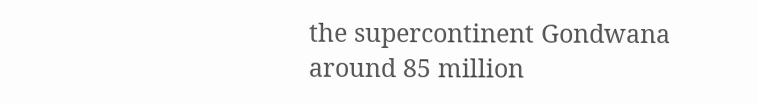the supercontinent Gondwana around 85 million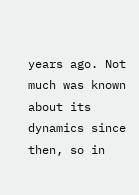years ago. Not much was known about its dynamics since then, so in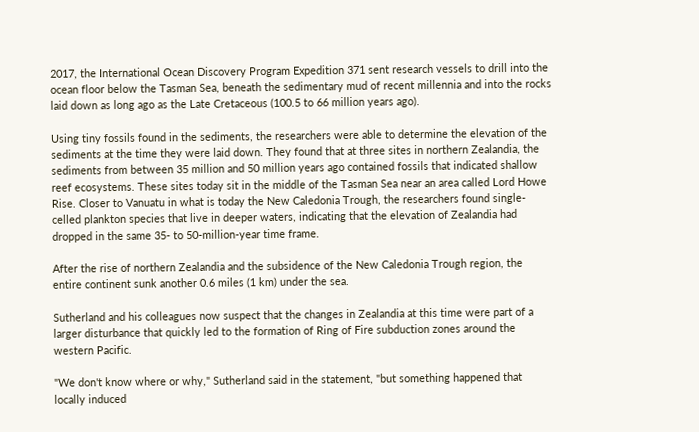2017, the International Ocean Discovery Program Expedition 371 sent research vessels to drill into the ocean floor below the Tasman Sea, beneath the sedimentary mud of recent millennia and into the rocks laid down as long ago as the Late Cretaceous (100.5 to 66 million years ago).

Using tiny fossils found in the sediments, the researchers were able to determine the elevation of the sediments at the time they were laid down. They found that at three sites in northern Zealandia, the sediments from between 35 million and 50 million years ago contained fossils that indicated shallow reef ecosystems. These sites today sit in the middle of the Tasman Sea near an area called Lord Howe Rise. Closer to Vanuatu in what is today the New Caledonia Trough, the researchers found single-celled plankton species that live in deeper waters, indicating that the elevation of Zealandia had dropped in the same 35- to 50-million-year time frame.

After the rise of northern Zealandia and the subsidence of the New Caledonia Trough region, the entire continent sunk another 0.6 miles (1 km) under the sea.

Sutherland and his colleagues now suspect that the changes in Zealandia at this time were part of a larger disturbance that quickly led to the formation of Ring of Fire subduction zones around the western Pacific.

"We don't know where or why," Sutherland said in the statement, "but something happened that locally induced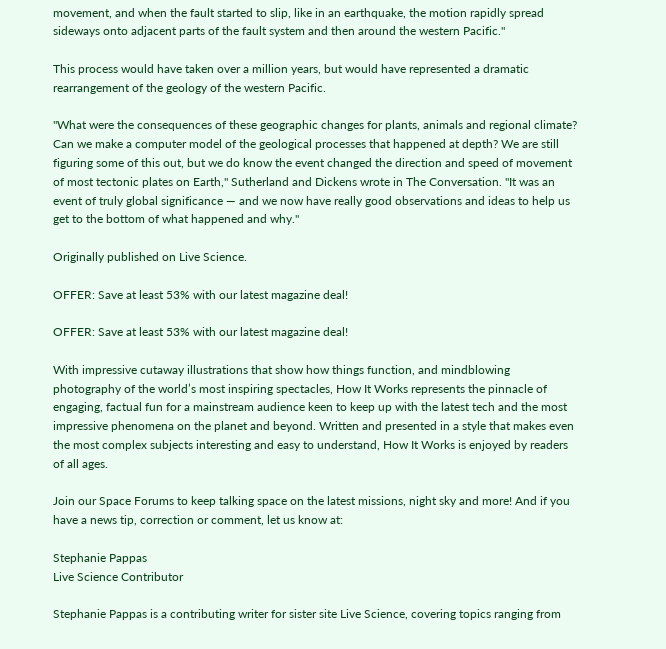movement, and when the fault started to slip, like in an earthquake, the motion rapidly spread sideways onto adjacent parts of the fault system and then around the western Pacific."

This process would have taken over a million years, but would have represented a dramatic rearrangement of the geology of the western Pacific.

"What were the consequences of these geographic changes for plants, animals and regional climate? Can we make a computer model of the geological processes that happened at depth? We are still figuring some of this out, but we do know the event changed the direction and speed of movement of most tectonic plates on Earth," Sutherland and Dickens wrote in The Conversation. "It was an event of truly global significance — and we now have really good observations and ideas to help us get to the bottom of what happened and why."

Originally published on Live Science.

OFFER: Save at least 53% with our latest magazine deal!

OFFER: Save at least 53% with our latest magazine deal!

With impressive cutaway illustrations that show how things function, and mindblowing photography of the world’s most inspiring spectacles, How It Works represents the pinnacle of engaging, factual fun for a mainstream audience keen to keep up with the latest tech and the most impressive phenomena on the planet and beyond. Written and presented in a style that makes even the most complex subjects interesting and easy to understand, How It Works is enjoyed by readers of all ages.

Join our Space Forums to keep talking space on the latest missions, night sky and more! And if you have a news tip, correction or comment, let us know at:

Stephanie Pappas
Live Science Contributor

Stephanie Pappas is a contributing writer for sister site Live Science, covering topics ranging from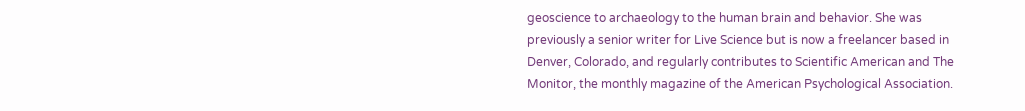geoscience to archaeology to the human brain and behavior. She was previously a senior writer for Live Science but is now a freelancer based in Denver, Colorado, and regularly contributes to Scientific American and The Monitor, the monthly magazine of the American Psychological Association.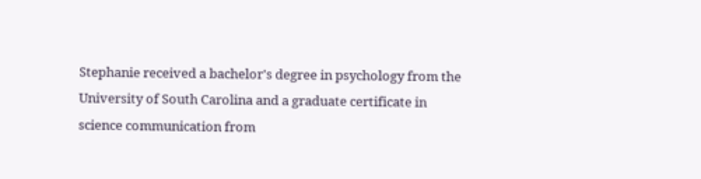Stephanie received a bachelor's degree in psychology from the University of South Carolina and a graduate certificate in science communication from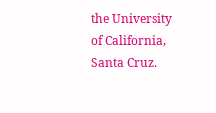the University of California, Santa Cruz.